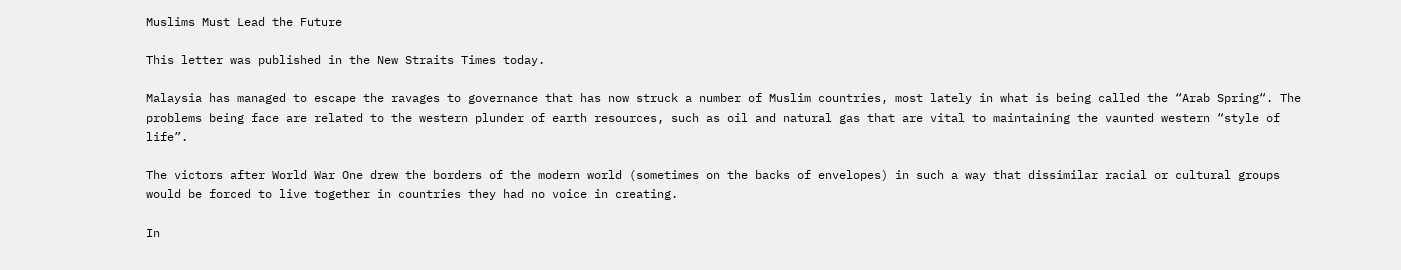Muslims Must Lead the Future

This letter was published in the New Straits Times today.

Malaysia has managed to escape the ravages to governance that has now struck a number of Muslim countries, most lately in what is being called the “Arab Spring“. The problems being face are related to the western plunder of earth resources, such as oil and natural gas that are vital to maintaining the vaunted western “style of life”.

The victors after World War One drew the borders of the modern world (sometimes on the backs of envelopes) in such a way that dissimilar racial or cultural groups would be forced to live together in countries they had no voice in creating.

In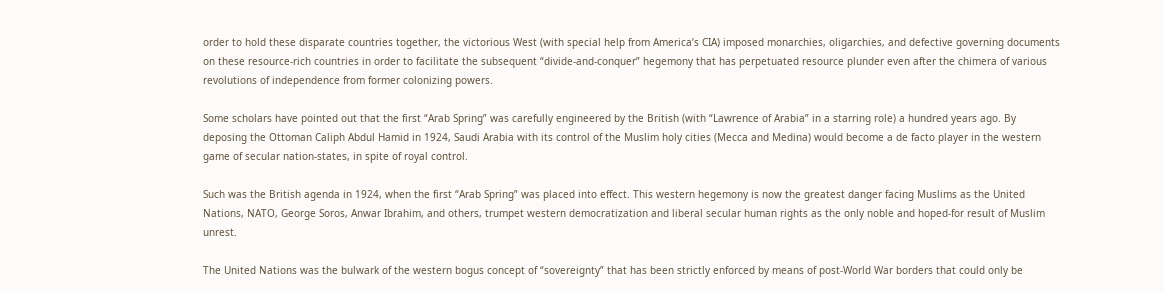order to hold these disparate countries together, the victorious West (with special help from America’s CIA) imposed monarchies, oligarchies, and defective governing documents on these resource-rich countries in order to facilitate the subsequent “divide-and-conquer” hegemony that has perpetuated resource plunder even after the chimera of various revolutions of independence from former colonizing powers.

Some scholars have pointed out that the first “Arab Spring” was carefully engineered by the British (with “Lawrence of Arabia” in a starring role) a hundred years ago. By deposing the Ottoman Caliph Abdul Hamid in 1924, Saudi Arabia with its control of the Muslim holy cities (Mecca and Medina) would become a de facto player in the western game of secular nation-states, in spite of royal control.

Such was the British agenda in 1924, when the first “Arab Spring” was placed into effect. This western hegemony is now the greatest danger facing Muslims as the United Nations, NATO, George Soros, Anwar Ibrahim, and others, trumpet western democratization and liberal secular human rights as the only noble and hoped-for result of Muslim unrest.

The United Nations was the bulwark of the western bogus concept of “sovereignty” that has been strictly enforced by means of post-World War borders that could only be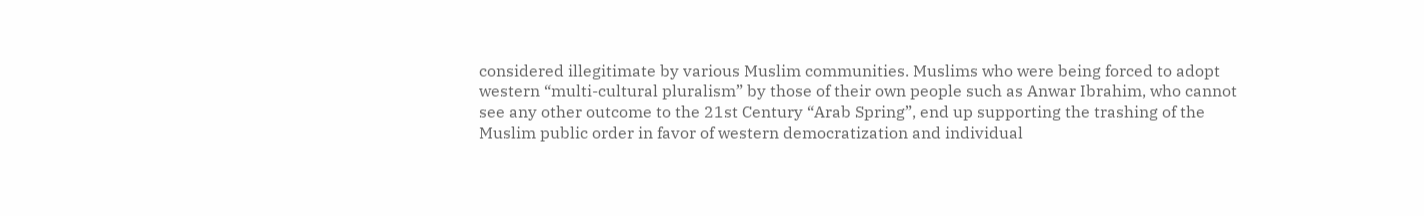considered illegitimate by various Muslim communities. Muslims who were being forced to adopt western “multi-cultural pluralism” by those of their own people such as Anwar Ibrahim, who cannot see any other outcome to the 21st Century “Arab Spring”, end up supporting the trashing of the Muslim public order in favor of western democratization and individual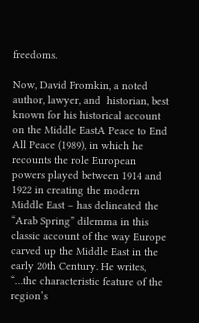freedoms.

Now, David Fromkin, a noted author, lawyer, and  historian, best known for his historical account on the Middle EastA Peace to End All Peace (1989), in which he recounts the role European powers played between 1914 and 1922 in creating the modern Middle East – has delineated the “Arab Spring” dilemma in this classic account of the way Europe carved up the Middle East in the early 20th Century. He writes, “…the characteristic feature of the region’s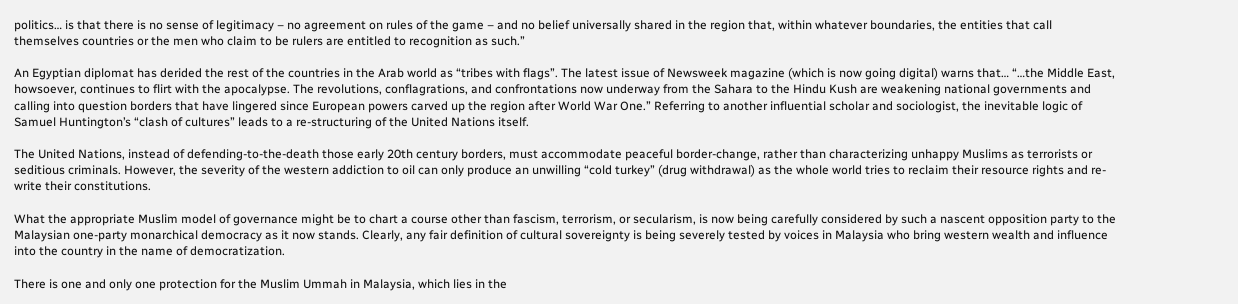politics… is that there is no sense of legitimacy – no agreement on rules of the game – and no belief universally shared in the region that, within whatever boundaries, the entities that call themselves countries or the men who claim to be rulers are entitled to recognition as such.”

An Egyptian diplomat has derided the rest of the countries in the Arab world as “tribes with flags”. The latest issue of Newsweek magazine (which is now going digital) warns that… “…the Middle East, howsoever, continues to flirt with the apocalypse. The revolutions, conflagrations, and confrontations now underway from the Sahara to the Hindu Kush are weakening national governments and calling into question borders that have lingered since European powers carved up the region after World War One.” Referring to another influential scholar and sociologist, the inevitable logic of Samuel Huntington’s “clash of cultures” leads to a re-structuring of the United Nations itself.

The United Nations, instead of defending-to-the-death those early 20th century borders, must accommodate peaceful border-change, rather than characterizing unhappy Muslims as terrorists or seditious criminals. However, the severity of the western addiction to oil can only produce an unwilling “cold turkey” (drug withdrawal) as the whole world tries to reclaim their resource rights and re-write their constitutions.

What the appropriate Muslim model of governance might be to chart a course other than fascism, terrorism, or secularism, is now being carefully considered by such a nascent opposition party to the Malaysian one-party monarchical democracy as it now stands. Clearly, any fair definition of cultural sovereignty is being severely tested by voices in Malaysia who bring western wealth and influence into the country in the name of democratization.

There is one and only one protection for the Muslim Ummah in Malaysia, which lies in the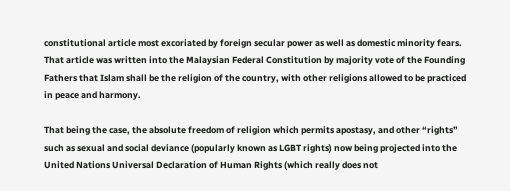constitutional article most excoriated by foreign secular power as well as domestic minority fears. That article was written into the Malaysian Federal Constitution by majority vote of the Founding Fathers that Islam shall be the religion of the country, with other religions allowed to be practiced in peace and harmony.

That being the case, the absolute freedom of religion which permits apostasy, and other “rights” such as sexual and social deviance (popularly known as LGBT rights) now being projected into the United Nations Universal Declaration of Human Rights (which really does not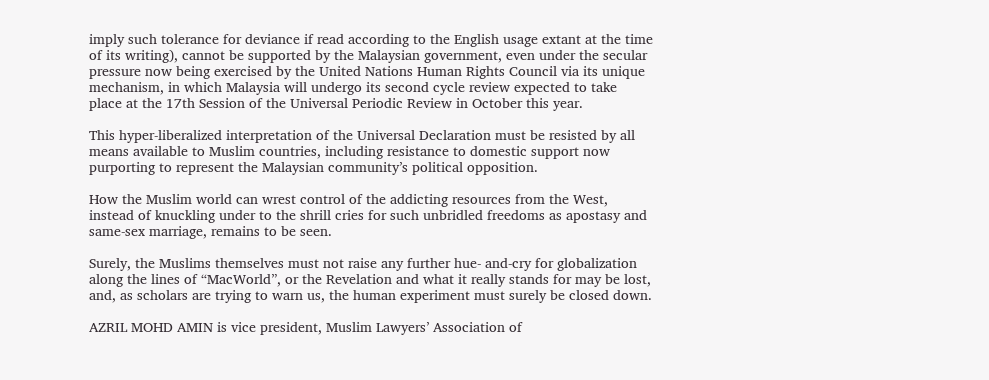imply such tolerance for deviance if read according to the English usage extant at the time of its writing), cannot be supported by the Malaysian government, even under the secular pressure now being exercised by the United Nations Human Rights Council via its unique mechanism, in which Malaysia will undergo its second cycle review expected to take place at the 17th Session of the Universal Periodic Review in October this year.

This hyper-liberalized interpretation of the Universal Declaration must be resisted by all means available to Muslim countries, including resistance to domestic support now purporting to represent the Malaysian community’s political opposition.

How the Muslim world can wrest control of the addicting resources from the West, instead of knuckling under to the shrill cries for such unbridled freedoms as apostasy and same-sex marriage, remains to be seen.

Surely, the Muslims themselves must not raise any further hue- and-cry for globalization along the lines of “MacWorld”, or the Revelation and what it really stands for may be lost, and, as scholars are trying to warn us, the human experiment must surely be closed down.

AZRIL MOHD AMIN is vice president, Muslim Lawyers’ Association of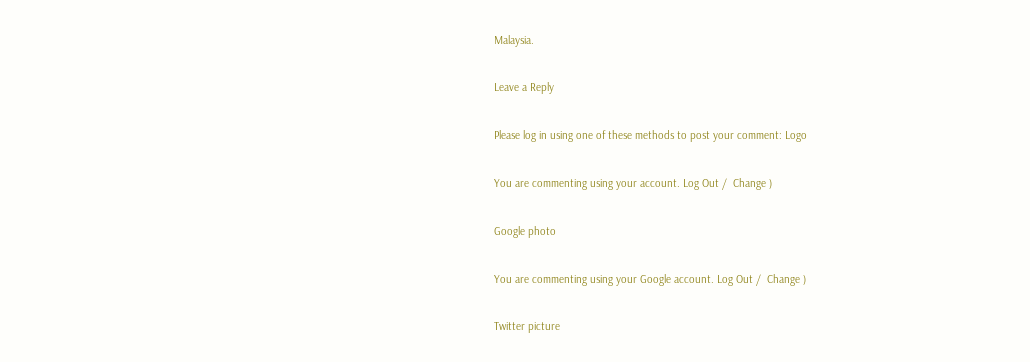Malaysia.

Leave a Reply

Please log in using one of these methods to post your comment: Logo

You are commenting using your account. Log Out /  Change )

Google photo

You are commenting using your Google account. Log Out /  Change )

Twitter picture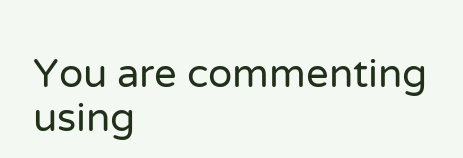You are commenting using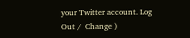your Twitter account. Log Out /  Change )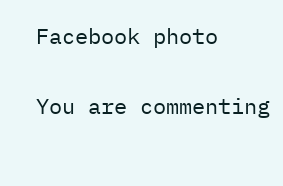Facebook photo

You are commenting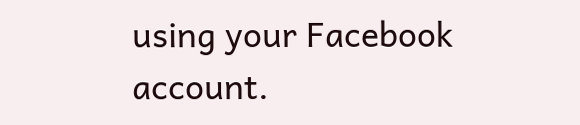using your Facebook account.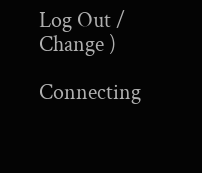Log Out /  Change )

Connecting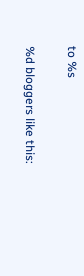to %s

%d bloggers like this: